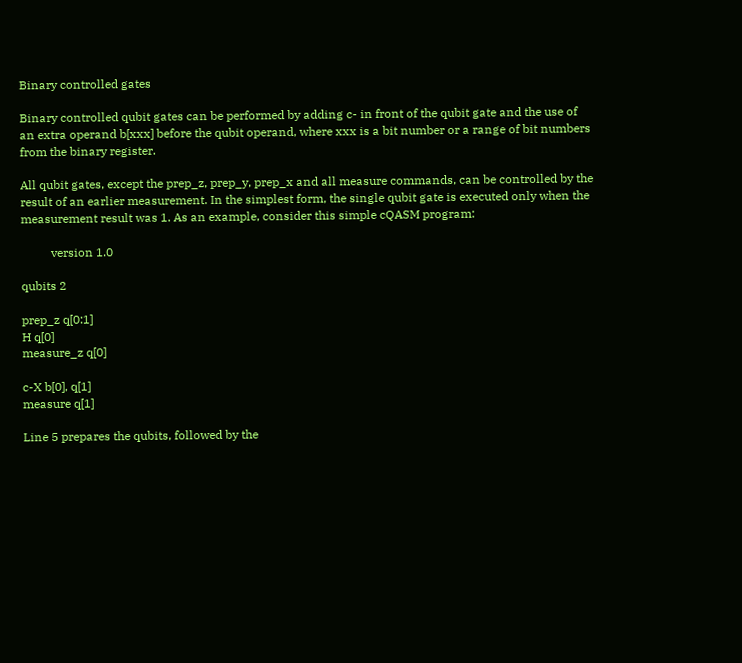Binary controlled gates

Binary controlled qubit gates can be performed by adding c- in front of the qubit gate and the use of an extra operand b[xxx] before the qubit operand, where xxx is a bit number or a range of bit numbers from the binary register.

All qubit gates, except the prep_z, prep_y, prep_x and all measure commands, can be controlled by the result of an earlier measurement. In the simplest form, the single qubit gate is executed only when the measurement result was 1. As an example, consider this simple cQASM program:

          version 1.0

qubits 2

prep_z q[0:1]
H q[0]
measure_z q[0]

c-X b[0], q[1]
measure q[1]

Line 5 prepares the qubits, followed by the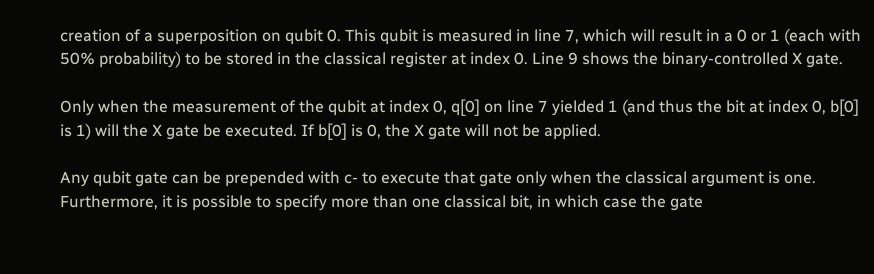creation of a superposition on qubit 0. This qubit is measured in line 7, which will result in a 0 or 1 (each with 50% probability) to be stored in the classical register at index 0. Line 9 shows the binary-controlled X gate.

Only when the measurement of the qubit at index 0, q[0] on line 7 yielded 1 (and thus the bit at index 0, b[0] is 1) will the X gate be executed. If b[0] is 0, the X gate will not be applied.

Any qubit gate can be prepended with c- to execute that gate only when the classical argument is one. Furthermore, it is possible to specify more than one classical bit, in which case the gate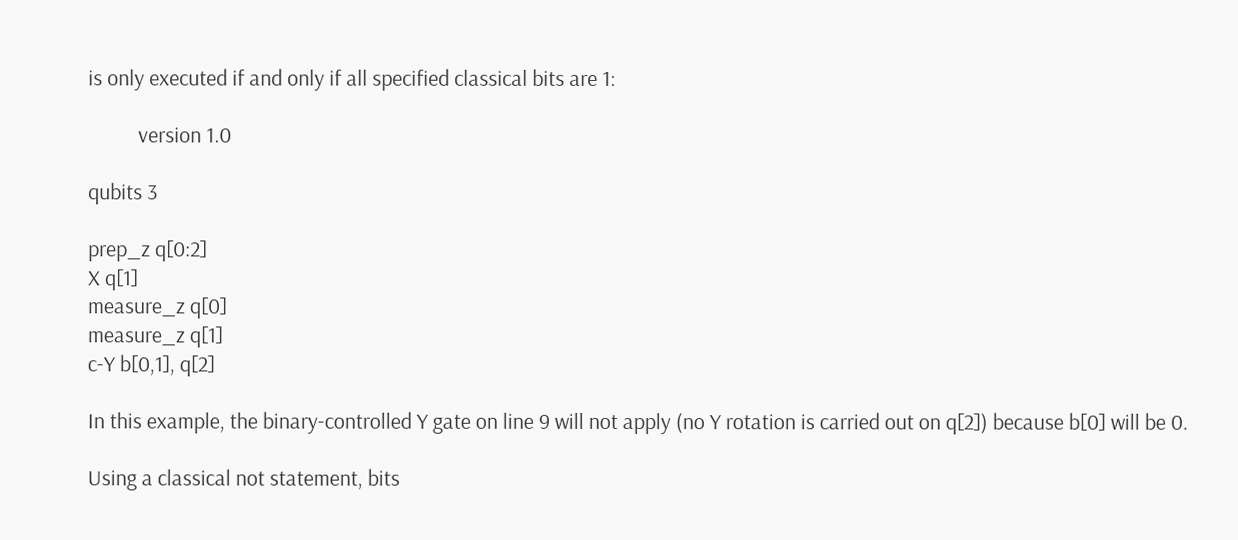is only executed if and only if all specified classical bits are 1:

          version 1.0

qubits 3

prep_z q[0:2]
X q[1]
measure_z q[0]
measure_z q[1]
c-Y b[0,1], q[2]

In this example, the binary-controlled Y gate on line 9 will not apply (no Y rotation is carried out on q[2]) because b[0] will be 0.

Using a classical not statement, bits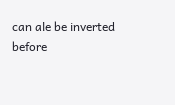can ale be inverted before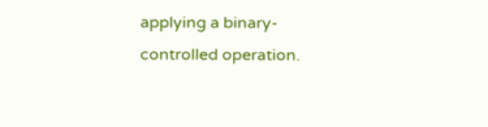applying a binary-controlled operation.